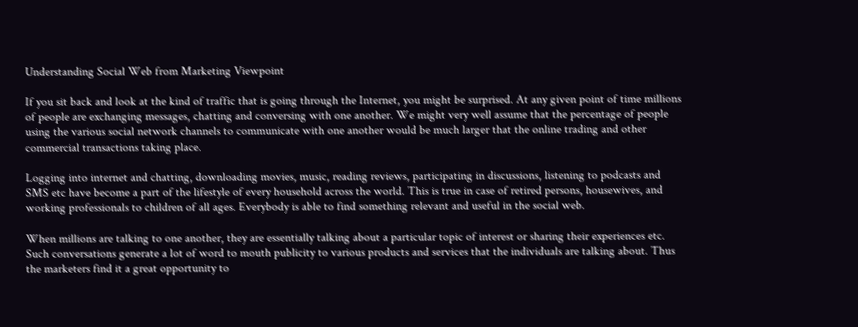Understanding Social Web from Marketing Viewpoint

If you sit back and look at the kind of traffic that is going through the Internet, you might be surprised. At any given point of time millions of people are exchanging messages, chatting and conversing with one another. We might very well assume that the percentage of people using the various social network channels to communicate with one another would be much larger that the online trading and other commercial transactions taking place.

Logging into internet and chatting, downloading movies, music, reading reviews, participating in discussions, listening to podcasts and SMS etc have become a part of the lifestyle of every household across the world. This is true in case of retired persons, housewives, and working professionals to children of all ages. Everybody is able to find something relevant and useful in the social web.

When millions are talking to one another, they are essentially talking about a particular topic of interest or sharing their experiences etc. Such conversations generate a lot of word to mouth publicity to various products and services that the individuals are talking about. Thus the marketers find it a great opportunity to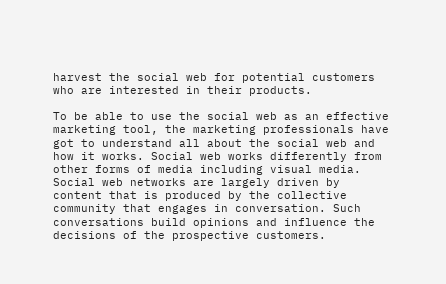harvest the social web for potential customers who are interested in their products.

To be able to use the social web as an effective marketing tool, the marketing professionals have got to understand all about the social web and how it works. Social web works differently from other forms of media including visual media. Social web networks are largely driven by content that is produced by the collective community that engages in conversation. Such conversations build opinions and influence the decisions of the prospective customers.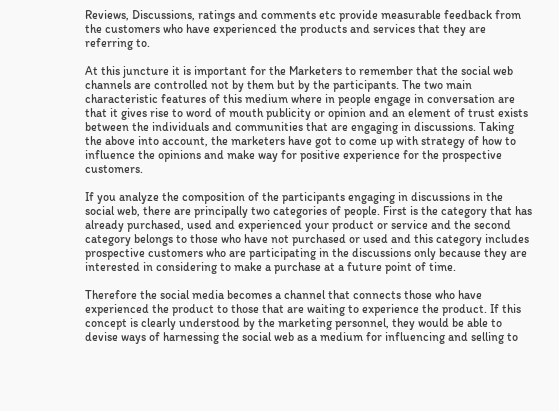Reviews, Discussions, ratings and comments etc provide measurable feedback from the customers who have experienced the products and services that they are referring to.

At this juncture it is important for the Marketers to remember that the social web channels are controlled not by them but by the participants. The two main characteristic features of this medium where in people engage in conversation are that it gives rise to word of mouth publicity or opinion and an element of trust exists between the individuals and communities that are engaging in discussions. Taking the above into account, the marketers have got to come up with strategy of how to influence the opinions and make way for positive experience for the prospective customers.

If you analyze the composition of the participants engaging in discussions in the social web, there are principally two categories of people. First is the category that has already purchased, used and experienced your product or service and the second category belongs to those who have not purchased or used and this category includes prospective customers who are participating in the discussions only because they are interested in considering to make a purchase at a future point of time.

Therefore the social media becomes a channel that connects those who have experienced the product to those that are waiting to experience the product. If this concept is clearly understood by the marketing personnel, they would be able to devise ways of harnessing the social web as a medium for influencing and selling to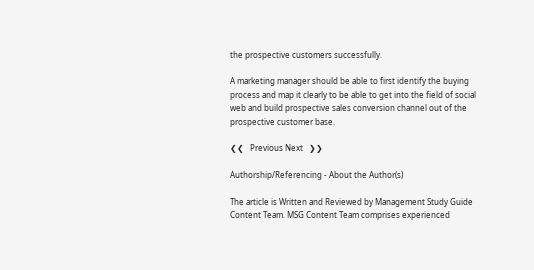the prospective customers successfully.

A marketing manager should be able to first identify the buying process and map it clearly to be able to get into the field of social web and build prospective sales conversion channel out of the prospective customer base.

❮❮   Previous Next   ❯❯

Authorship/Referencing - About the Author(s)

The article is Written and Reviewed by Management Study Guide Content Team. MSG Content Team comprises experienced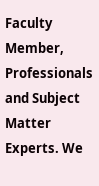Faculty Member, Professionals and Subject Matter Experts. We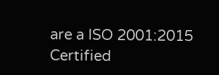are a ISO 2001:2015 Certified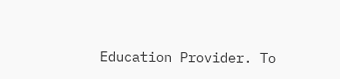Education Provider. To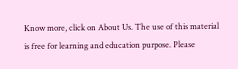Know more, click on About Us. The use of this material is free for learning and education purpose. Please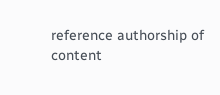reference authorship of content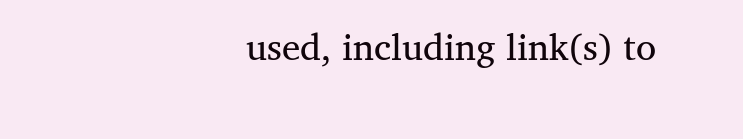used, including link(s) to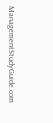ManagementStudyGuide.com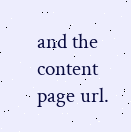and the content page url.